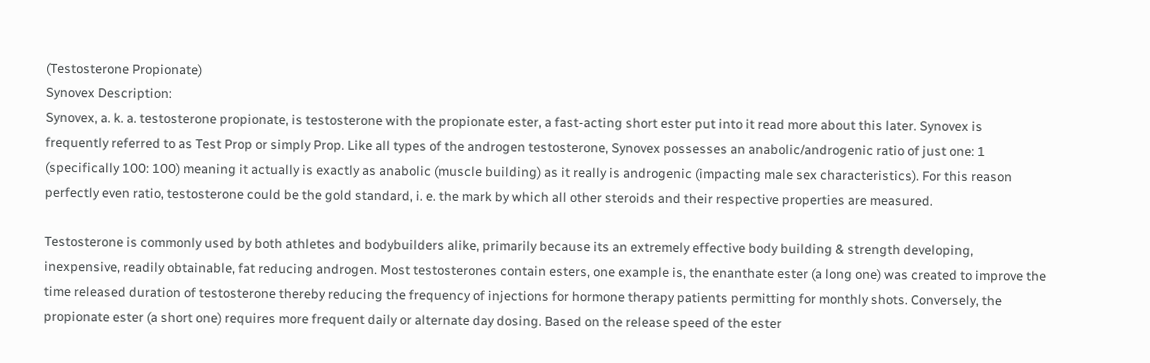(Testosterone Propionate)
Synovex Description:
Synovex, a. k. a. testosterone propionate, is testosterone with the propionate ester, a fast-acting short ester put into it read more about this later. Synovex is frequently referred to as Test Prop or simply Prop. Like all types of the androgen testosterone, Synovex possesses an anabolic/androgenic ratio of just one: 1 (specifically 100: 100) meaning it actually is exactly as anabolic (muscle building) as it really is androgenic (impacting male sex characteristics). For this reason perfectly even ratio, testosterone could be the gold standard, i. e. the mark by which all other steroids and their respective properties are measured.

Testosterone is commonly used by both athletes and bodybuilders alike, primarily because its an extremely effective body building & strength developing, inexpensive, readily obtainable, fat reducing androgen. Most testosterones contain esters, one example is, the enanthate ester (a long one) was created to improve the time released duration of testosterone thereby reducing the frequency of injections for hormone therapy patients permitting for monthly shots. Conversely, the propionate ester (a short one) requires more frequent daily or alternate day dosing. Based on the release speed of the ester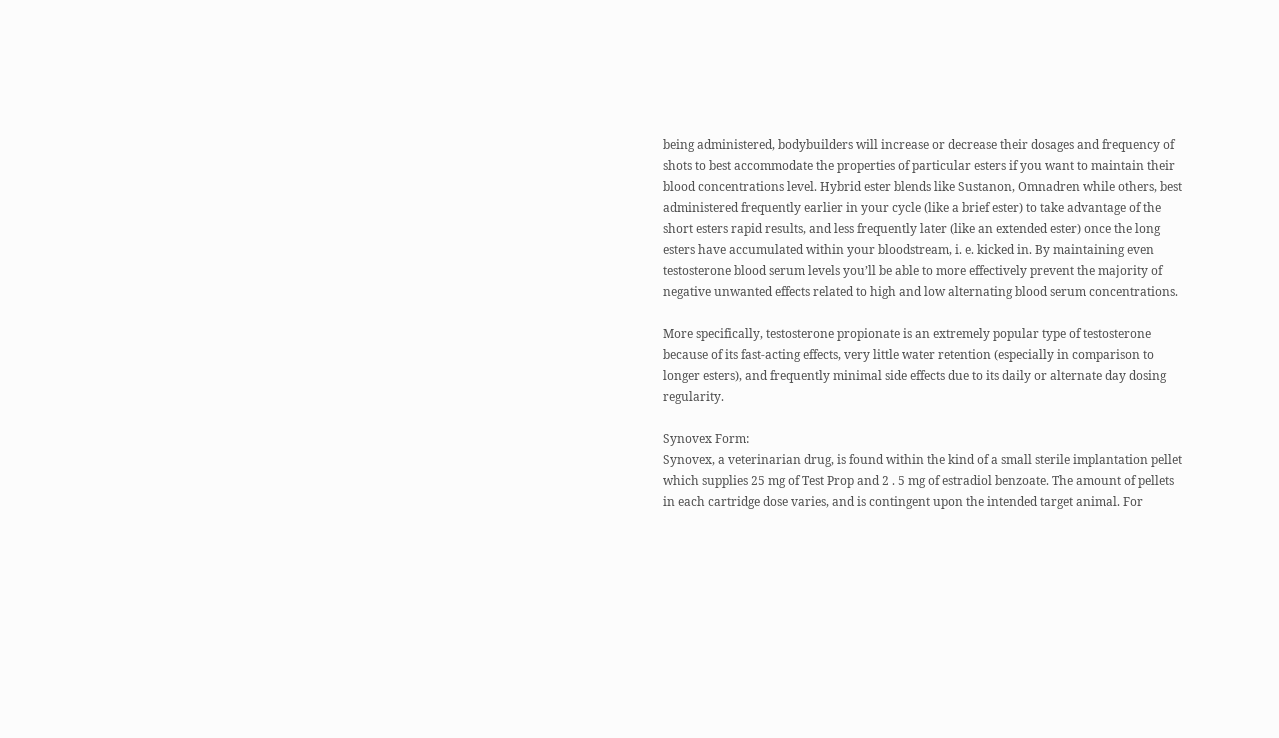being administered, bodybuilders will increase or decrease their dosages and frequency of shots to best accommodate the properties of particular esters if you want to maintain their blood concentrations level. Hybrid ester blends like Sustanon, Omnadren while others, best administered frequently earlier in your cycle (like a brief ester) to take advantage of the short esters rapid results, and less frequently later (like an extended ester) once the long esters have accumulated within your bloodstream, i. e. kicked in. By maintaining even testosterone blood serum levels you’ll be able to more effectively prevent the majority of negative unwanted effects related to high and low alternating blood serum concentrations.

More specifically, testosterone propionate is an extremely popular type of testosterone because of its fast-acting effects, very little water retention (especially in comparison to longer esters), and frequently minimal side effects due to its daily or alternate day dosing regularity.

Synovex Form:
Synovex, a veterinarian drug, is found within the kind of a small sterile implantation pellet which supplies 25 mg of Test Prop and 2 . 5 mg of estradiol benzoate. The amount of pellets in each cartridge dose varies, and is contingent upon the intended target animal. For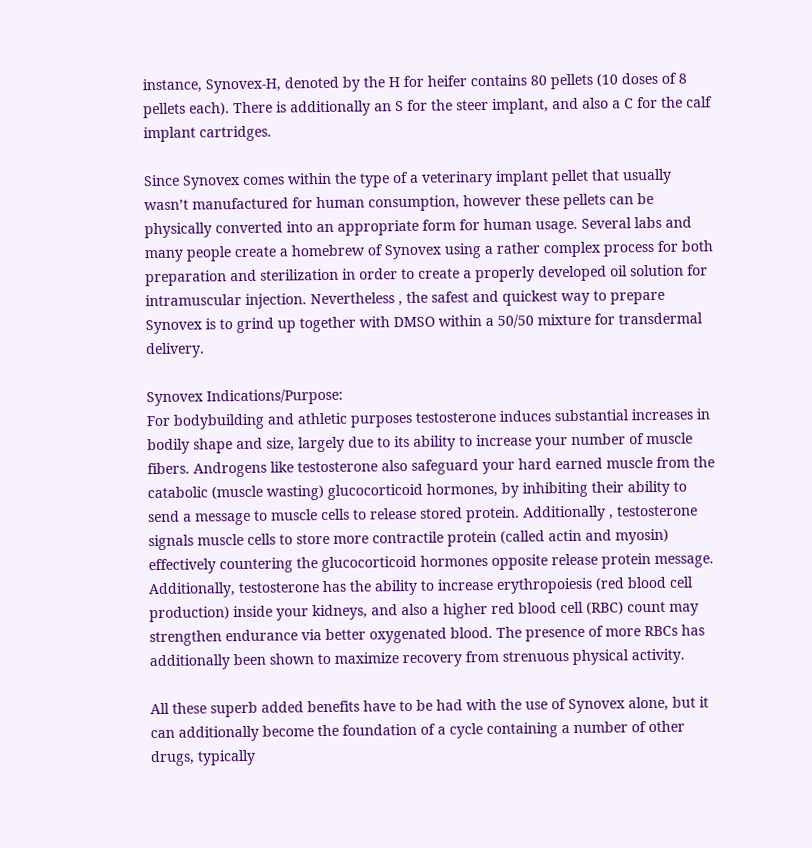instance, Synovex-H, denoted by the H for heifer contains 80 pellets (10 doses of 8 pellets each). There is additionally an S for the steer implant, and also a C for the calf implant cartridges.

Since Synovex comes within the type of a veterinary implant pellet that usually wasn’t manufactured for human consumption, however these pellets can be physically converted into an appropriate form for human usage. Several labs and many people create a homebrew of Synovex using a rather complex process for both preparation and sterilization in order to create a properly developed oil solution for intramuscular injection. Nevertheless , the safest and quickest way to prepare Synovex is to grind up together with DMSO within a 50/50 mixture for transdermal delivery.

Synovex Indications/Purpose:
For bodybuilding and athletic purposes testosterone induces substantial increases in bodily shape and size, largely due to its ability to increase your number of muscle fibers. Androgens like testosterone also safeguard your hard earned muscle from the catabolic (muscle wasting) glucocorticoid hormones, by inhibiting their ability to send a message to muscle cells to release stored protein. Additionally , testosterone signals muscle cells to store more contractile protein (called actin and myosin) effectively countering the glucocorticoid hormones opposite release protein message. Additionally, testosterone has the ability to increase erythropoiesis (red blood cell production) inside your kidneys, and also a higher red blood cell (RBC) count may strengthen endurance via better oxygenated blood. The presence of more RBCs has additionally been shown to maximize recovery from strenuous physical activity.

All these superb added benefits have to be had with the use of Synovex alone, but it can additionally become the foundation of a cycle containing a number of other drugs, typically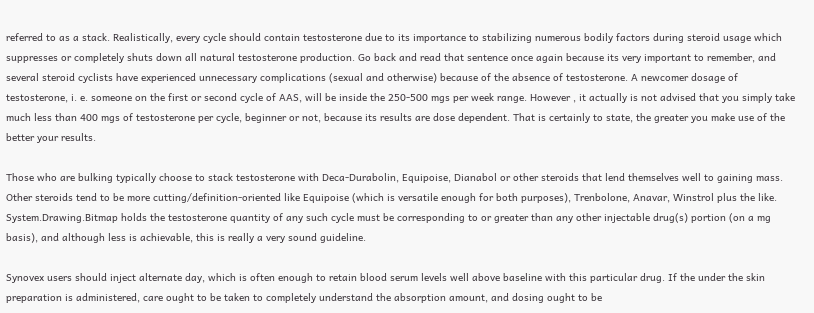referred to as a stack. Realistically, every cycle should contain testosterone due to its importance to stabilizing numerous bodily factors during steroid usage which suppresses or completely shuts down all natural testosterone production. Go back and read that sentence once again because its very important to remember, and several steroid cyclists have experienced unnecessary complications (sexual and otherwise) because of the absence of testosterone. A newcomer dosage of testosterone, i. e. someone on the first or second cycle of AAS, will be inside the 250-500 mgs per week range. However , it actually is not advised that you simply take much less than 400 mgs of testosterone per cycle, beginner or not, because its results are dose dependent. That is certainly to state, the greater you make use of the better your results.

Those who are bulking typically choose to stack testosterone with Deca-Durabolin, Equipoise, Dianabol or other steroids that lend themselves well to gaining mass. Other steroids tend to be more cutting/definition-oriented like Equipoise (which is versatile enough for both purposes), Trenbolone, Anavar, Winstrol plus the like. System.Drawing.Bitmap holds the testosterone quantity of any such cycle must be corresponding to or greater than any other injectable drug(s) portion (on a mg basis), and although less is achievable, this is really a very sound guideline.

Synovex users should inject alternate day, which is often enough to retain blood serum levels well above baseline with this particular drug. If the under the skin preparation is administered, care ought to be taken to completely understand the absorption amount, and dosing ought to be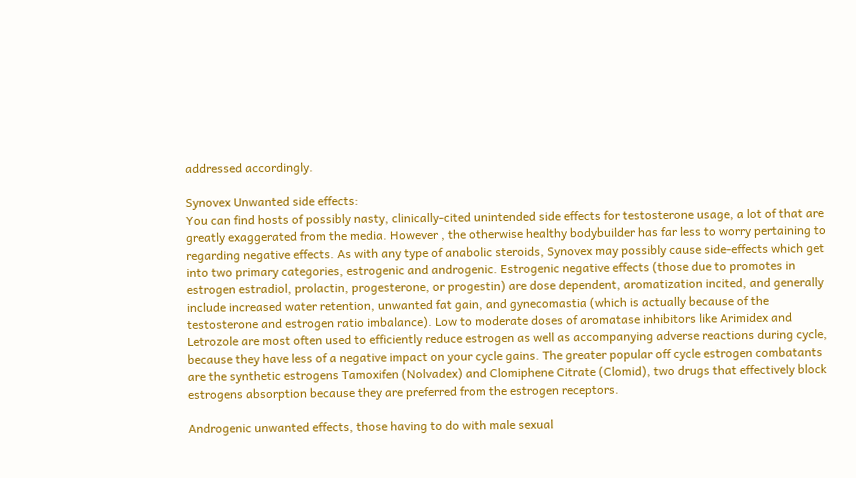addressed accordingly.

Synovex Unwanted side effects:
You can find hosts of possibly nasty, clinically-cited unintended side effects for testosterone usage, a lot of that are greatly exaggerated from the media. However , the otherwise healthy bodybuilder has far less to worry pertaining to regarding negative effects. As with any type of anabolic steroids, Synovex may possibly cause side-effects which get into two primary categories, estrogenic and androgenic. Estrogenic negative effects (those due to promotes in estrogen estradiol, prolactin, progesterone, or progestin) are dose dependent, aromatization incited, and generally include increased water retention, unwanted fat gain, and gynecomastia (which is actually because of the testosterone and estrogen ratio imbalance). Low to moderate doses of aromatase inhibitors like Arimidex and Letrozole are most often used to efficiently reduce estrogen as well as accompanying adverse reactions during cycle, because they have less of a negative impact on your cycle gains. The greater popular off cycle estrogen combatants are the synthetic estrogens Tamoxifen (Nolvadex) and Clomiphene Citrate (Clomid), two drugs that effectively block estrogens absorption because they are preferred from the estrogen receptors.

Androgenic unwanted effects, those having to do with male sexual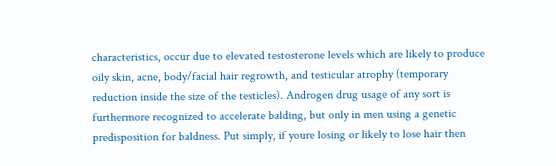characteristics, occur due to elevated testosterone levels which are likely to produce oily skin, acne, body/facial hair regrowth, and testicular atrophy (temporary reduction inside the size of the testicles). Androgen drug usage of any sort is furthermore recognized to accelerate balding, but only in men using a genetic predisposition for baldness. Put simply, if youre losing or likely to lose hair then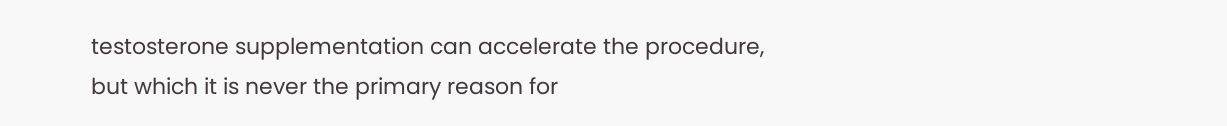testosterone supplementation can accelerate the procedure, but which it is never the primary reason for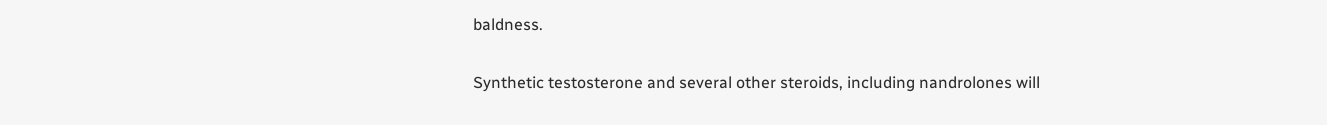baldness.

Synthetic testosterone and several other steroids, including nandrolones will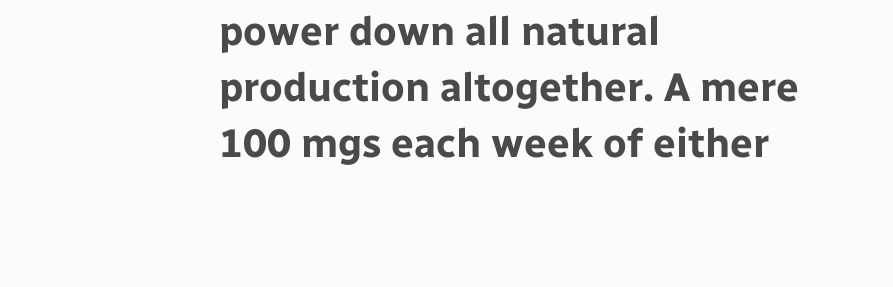power down all natural production altogether. A mere 100 mgs each week of either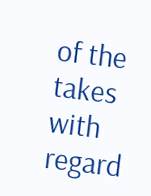of the takes with regard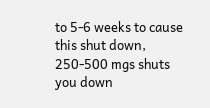to 5-6 weeks to cause this shut down, 250-500 mgs shuts you down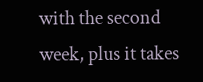with the second week, plus it takes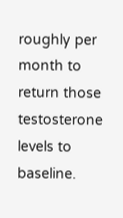roughly per month to return those testosterone levels to baseline.